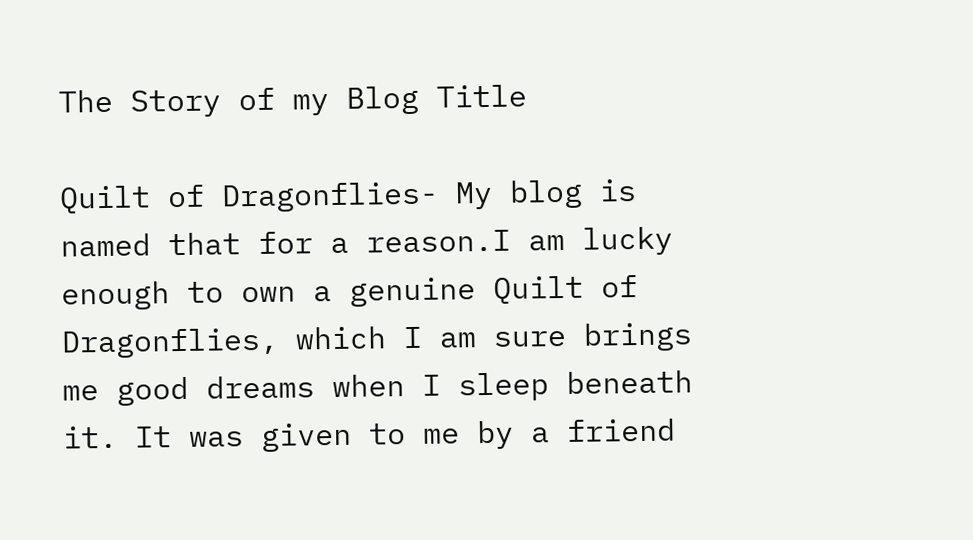The Story of my Blog Title

Quilt of Dragonflies- My blog is named that for a reason.I am lucky enough to own a genuine Quilt of Dragonflies, which I am sure brings me good dreams when I sleep beneath it. It was given to me by a friend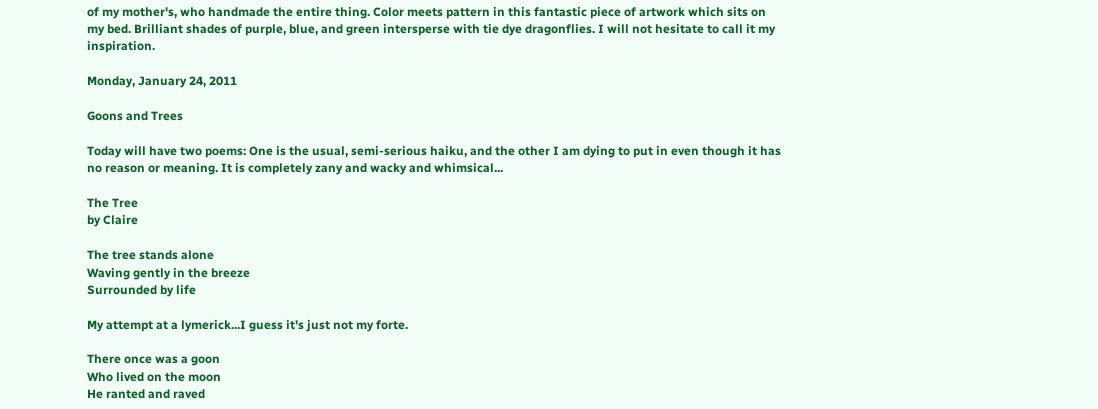of my mother's, who handmade the entire thing. Color meets pattern in this fantastic piece of artwork which sits on my bed. Brilliant shades of purple, blue, and green intersperse with tie dye dragonflies. I will not hesitate to call it my inspiration.

Monday, January 24, 2011

Goons and Trees

Today will have two poems: One is the usual, semi-serious haiku, and the other I am dying to put in even though it has no reason or meaning. It is completely zany and wacky and whimsical...

The Tree
by Claire

The tree stands alone
Waving gently in the breeze
Surrounded by life

My attempt at a lymerick...I guess it's just not my forte.

There once was a goon
Who lived on the moon
He ranted and raved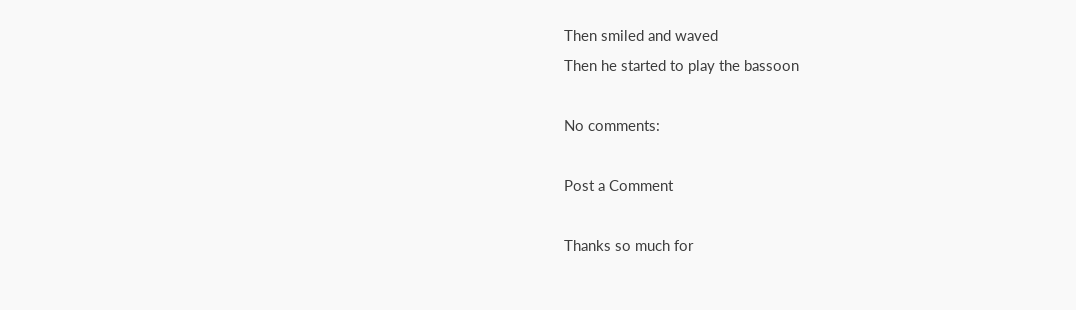Then smiled and waved
Then he started to play the bassoon

No comments:

Post a Comment

Thanks so much for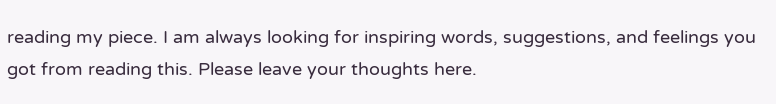reading my piece. I am always looking for inspiring words, suggestions, and feelings you got from reading this. Please leave your thoughts here.